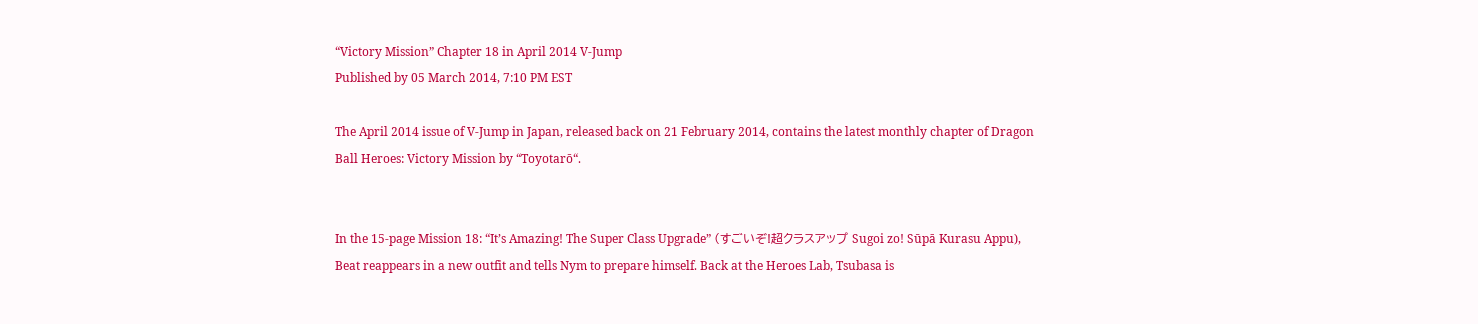“Victory Mission” Chapter 18 in April 2014 V-Jump
Published by 05 March 2014, 7:10 PM EST

The April 2014 issue of V-Jump in Japan, released back on 21 February 2014, contains the latest monthly chapter of Dragon Ball Heroes: Victory Mission by “Toyotarō“.


In the 15-page Mission 18: “It’s Amazing! The Super Class Upgrade” (すごいぞ!超クラスアップ Sugoi zo! Sūpā Kurasu Appu), Beat reappears in a new outfit and tells Nym to prepare himself. Back at the Heroes Lab, Tsubasa is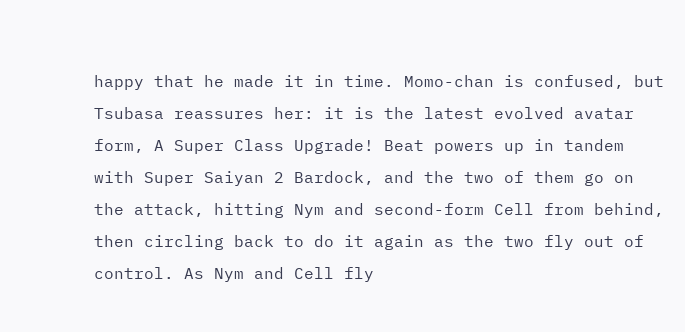happy that he made it in time. Momo-chan is confused, but Tsubasa reassures her: it is the latest evolved avatar form, A Super Class Upgrade! Beat powers up in tandem with Super Saiyan 2 Bardock, and the two of them go on the attack, hitting Nym and second-form Cell from behind, then circling back to do it again as the two fly out of control. As Nym and Cell fly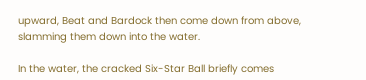upward, Beat and Bardock then come down from above, slamming them down into the water.

In the water, the cracked Six-Star Ball briefly comes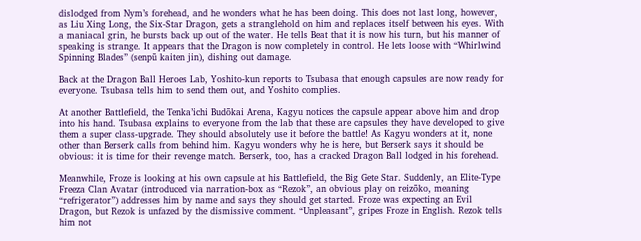dislodged from Nym’s forehead, and he wonders what he has been doing. This does not last long, however, as Liu Xing Long, the Six-Star Dragon, gets a stranglehold on him and replaces itself between his eyes. With a maniacal grin, he bursts back up out of the water. He tells Beat that it is now his turn, but his manner of speaking is strange. It appears that the Dragon is now completely in control. He lets loose with “Whirlwind Spinning Blades” (senpū kaiten jin), dishing out damage.

Back at the Dragon Ball Heroes Lab, Yoshito-kun reports to Tsubasa that enough capsules are now ready for everyone. Tsubasa tells him to send them out, and Yoshito complies.

At another Battlefield, the Tenka’ichi Budōkai Arena, Kagyu notices the capsule appear above him and drop into his hand. Tsubasa explains to everyone from the lab that these are capsules they have developed to give them a super class-upgrade. They should absolutely use it before the battle! As Kagyu wonders at it, none other than Berserk calls from behind him. Kagyu wonders why he is here, but Berserk says it should be obvious: it is time for their revenge match. Berserk, too, has a cracked Dragon Ball lodged in his forehead.

Meanwhile, Froze is looking at his own capsule at his Battlefield, the Big Gete Star. Suddenly, an Elite-Type Freeza Clan Avatar (introduced via narration-box as “Rezok”, an obvious play on reizōko, meaning “refrigerator”) addresses him by name and says they should get started. Froze was expecting an Evil Dragon, but Rezok is unfazed by the dismissive comment. “Unpleasant”, gripes Froze in English. Rezok tells him not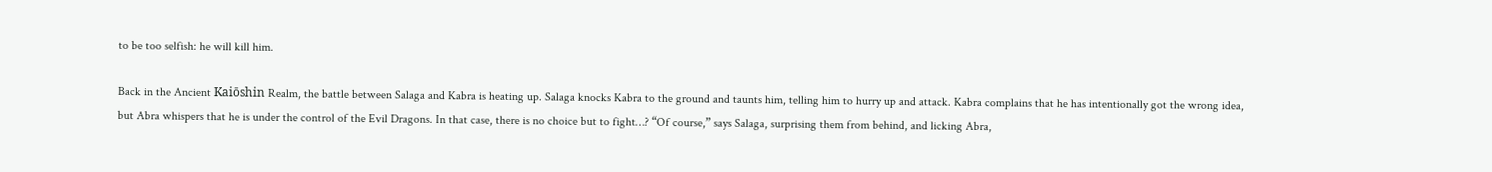to be too selfish: he will kill him.

Back in the Ancient Kaiōshin Realm, the battle between Salaga and Kabra is heating up. Salaga knocks Kabra to the ground and taunts him, telling him to hurry up and attack. Kabra complains that he has intentionally got the wrong idea, but Abra whispers that he is under the control of the Evil Dragons. In that case, there is no choice but to fight…? “Of course,” says Salaga, surprising them from behind, and licking Abra,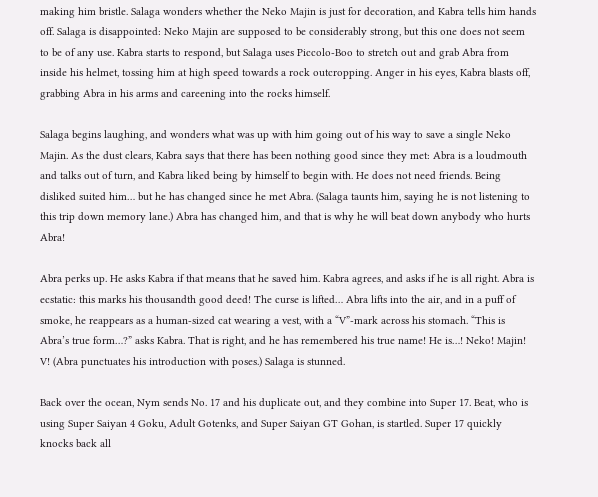making him bristle. Salaga wonders whether the Neko Majin is just for decoration, and Kabra tells him hands off. Salaga is disappointed: Neko Majin are supposed to be considerably strong, but this one does not seem to be of any use. Kabra starts to respond, but Salaga uses Piccolo-Boo to stretch out and grab Abra from inside his helmet, tossing him at high speed towards a rock outcropping. Anger in his eyes, Kabra blasts off, grabbing Abra in his arms and careening into the rocks himself.

Salaga begins laughing, and wonders what was up with him going out of his way to save a single Neko Majin. As the dust clears, Kabra says that there has been nothing good since they met: Abra is a loudmouth and talks out of turn, and Kabra liked being by himself to begin with. He does not need friends. Being disliked suited him… but he has changed since he met Abra. (Salaga taunts him, saying he is not listening to this trip down memory lane.) Abra has changed him, and that is why he will beat down anybody who hurts Abra!

Abra perks up. He asks Kabra if that means that he saved him. Kabra agrees, and asks if he is all right. Abra is ecstatic: this marks his thousandth good deed! The curse is lifted… Abra lifts into the air, and in a puff of smoke, he reappears as a human-sized cat wearing a vest, with a “V”-mark across his stomach. “This is Abra’s true form…?” asks Kabra. That is right, and he has remembered his true name! He is…! Neko! Majin! V! (Abra punctuates his introduction with poses.) Salaga is stunned.

Back over the ocean, Nym sends No. 17 and his duplicate out, and they combine into Super 17. Beat, who is using Super Saiyan 4 Goku, Adult Gotenks, and Super Saiyan GT Gohan, is startled. Super 17 quickly knocks back all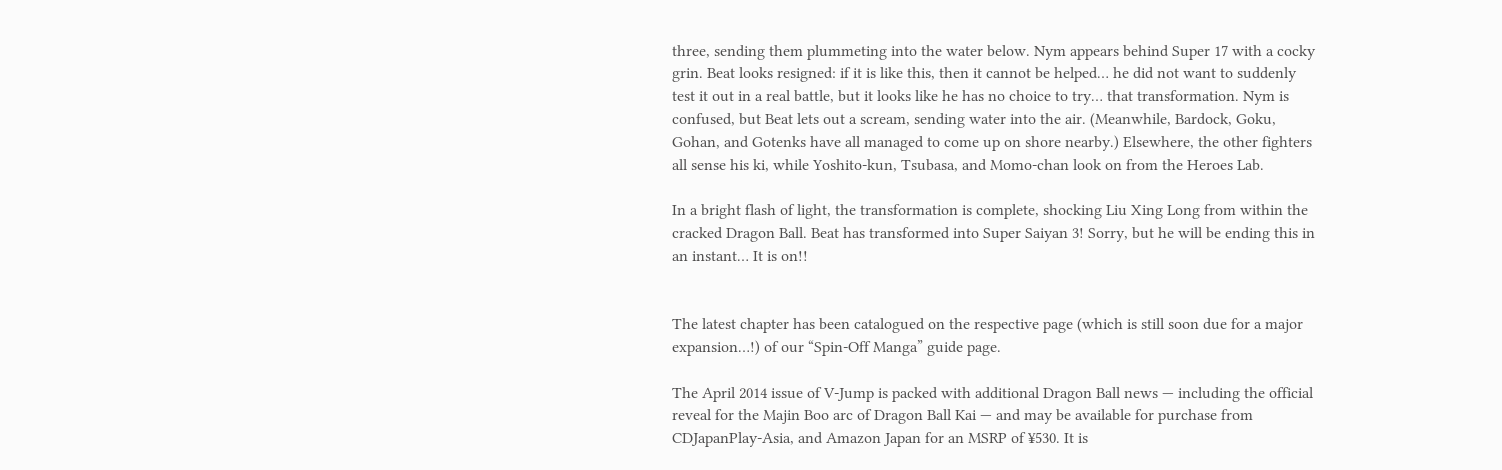three, sending them plummeting into the water below. Nym appears behind Super 17 with a cocky grin. Beat looks resigned: if it is like this, then it cannot be helped… he did not want to suddenly test it out in a real battle, but it looks like he has no choice to try… that transformation. Nym is confused, but Beat lets out a scream, sending water into the air. (Meanwhile, Bardock, Goku, Gohan, and Gotenks have all managed to come up on shore nearby.) Elsewhere, the other fighters all sense his ki, while Yoshito-kun, Tsubasa, and Momo-chan look on from the Heroes Lab.

In a bright flash of light, the transformation is complete, shocking Liu Xing Long from within the cracked Dragon Ball. Beat has transformed into Super Saiyan 3! Sorry, but he will be ending this in an instant… It is on!!


The latest chapter has been catalogued on the respective page (which is still soon due for a major expansion…!) of our “Spin-Off Manga” guide page.

The April 2014 issue of V-Jump is packed with additional Dragon Ball news — including the official reveal for the Majin Boo arc of Dragon Ball Kai — and may be available for purchase from CDJapanPlay-Asia, and Amazon Japan for an MSRP of ¥530. It is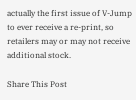actually the first issue of V-Jump to ever receive a re-print, so retailers may or may not receive additional stock.

Share This Post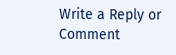Write a Reply or Comment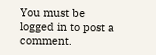You must be logged in to post a comment.